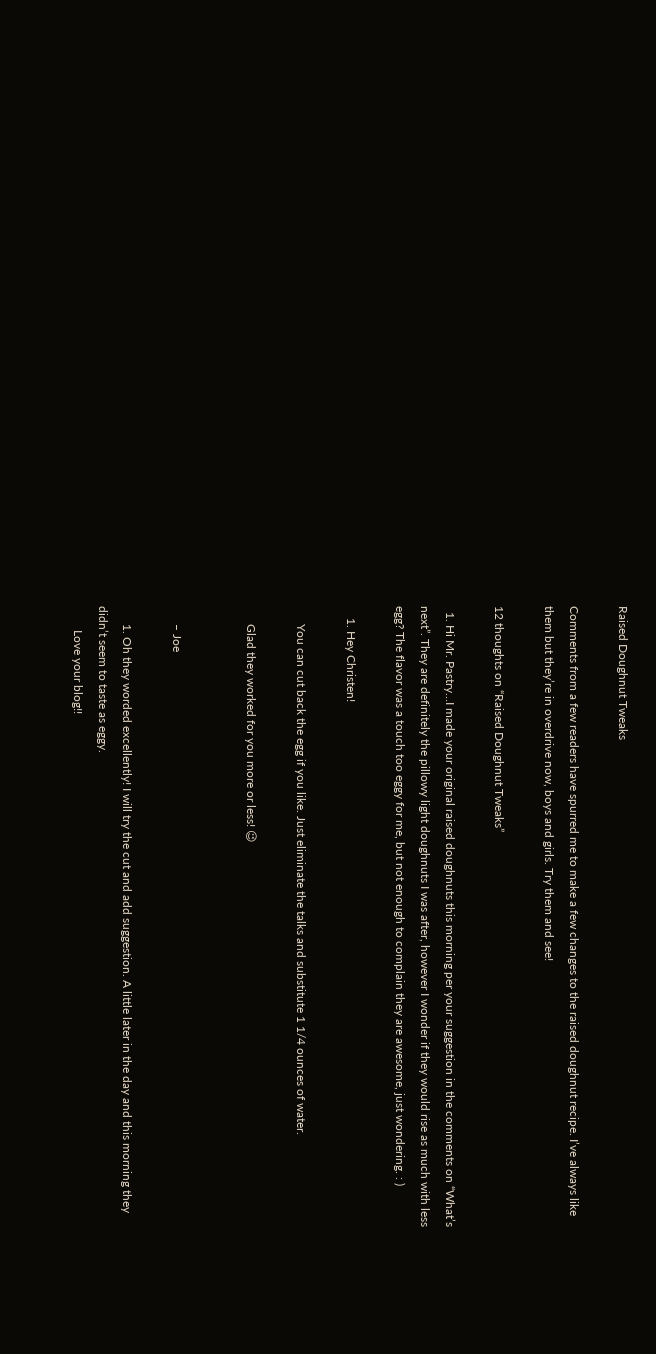Raised Doughnut Tweaks

Comments from a few readers have spurred me to make a few changes to the raised doughnut recipe. I’ve always like them but they’re in overdrive now, boys and girls. Try them and see!

12 thoughts on “Raised Doughnut Tweaks”

  1. Hi Mr. Pastry…I made your original raised doughnuts this morning per your suggestion in the comments on “What’s next”. They are definitely the pillowy light doughnuts I was after, however I wonder if they would rise as much with less egg? The flavor was a touch too eggy for me, but not enough to complain they are awesome, just wondering. : )

    1. Hey Christen!

      You can cut back the egg if you like. Just eliminate the talks and substitute 1 1/4 ounces of water.

      Glad they worked for you more or less! 😉


      – Joe

      1. Oh they worded excellently! I will try the cut and add suggestion. A little later in the day and this morning they didn’t seem to taste as eggy.
        Love your blog!!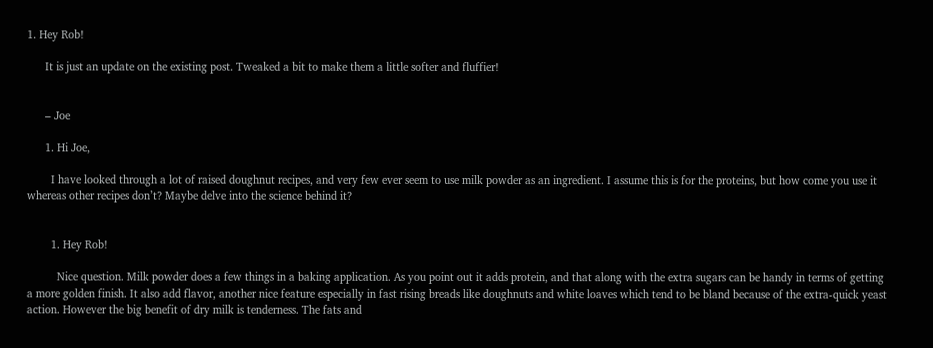1. Hey Rob!

      It is just an update on the existing post. Tweaked a bit to make them a little softer and fluffier!


      – Joe

      1. Hi Joe,

        I have looked through a lot of raised doughnut recipes, and very few ever seem to use milk powder as an ingredient. I assume this is for the proteins, but how come you use it whereas other recipes don’t? Maybe delve into the science behind it?


        1. Hey Rob!

          Nice question. Milk powder does a few things in a baking application. As you point out it adds protein, and that along with the extra sugars can be handy in terms of getting a more golden finish. It also add flavor, another nice feature especially in fast rising breads like doughnuts and white loaves which tend to be bland because of the extra-quick yeast action. However the big benefit of dry milk is tenderness. The fats and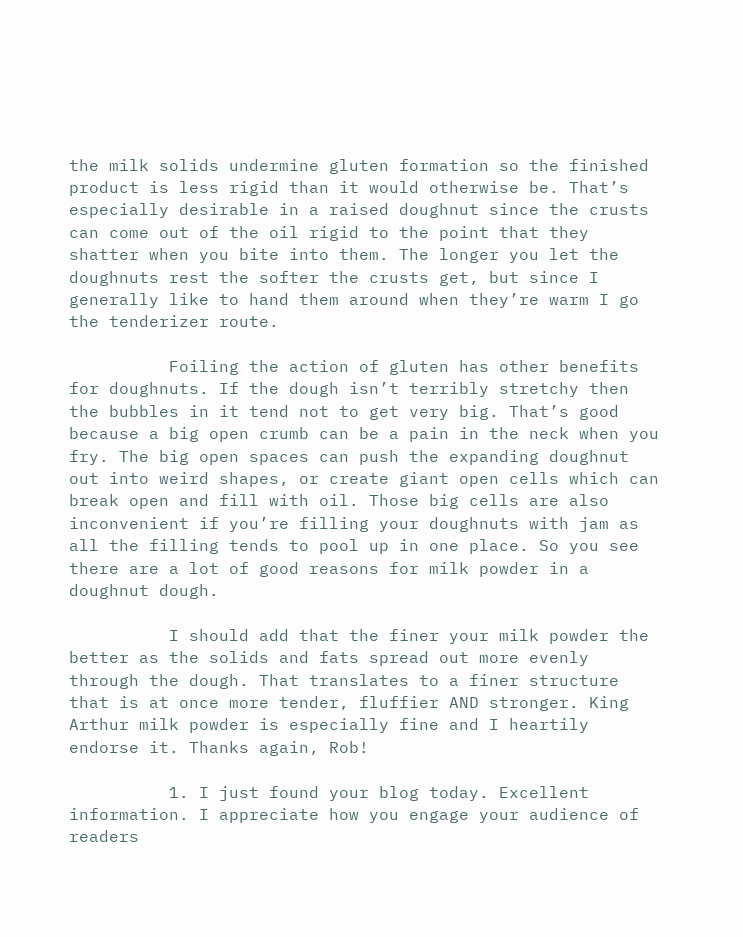the milk solids undermine gluten formation so the finished product is less rigid than it would otherwise be. That’s especially desirable in a raised doughnut since the crusts can come out of the oil rigid to the point that they shatter when you bite into them. The longer you let the doughnuts rest the softer the crusts get, but since I generally like to hand them around when they’re warm I go the tenderizer route.

          Foiling the action of gluten has other benefits for doughnuts. If the dough isn’t terribly stretchy then the bubbles in it tend not to get very big. That’s good because a big open crumb can be a pain in the neck when you fry. The big open spaces can push the expanding doughnut out into weird shapes, or create giant open cells which can break open and fill with oil. Those big cells are also inconvenient if you’re filling your doughnuts with jam as all the filling tends to pool up in one place. So you see there are a lot of good reasons for milk powder in a doughnut dough.

          I should add that the finer your milk powder the better as the solids and fats spread out more evenly through the dough. That translates to a finer structure that is at once more tender, fluffier AND stronger. King Arthur milk powder is especially fine and I heartily endorse it. Thanks again, Rob!

          1. I just found your blog today. Excellent information. I appreciate how you engage your audience of readers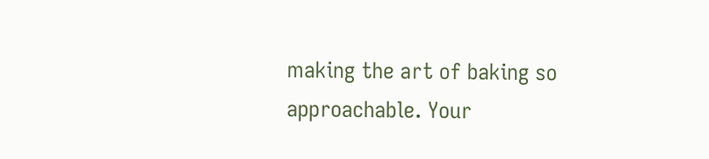making the art of baking so approachable. Your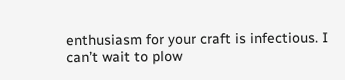enthusiasm for your craft is infectious. I can’t wait to plow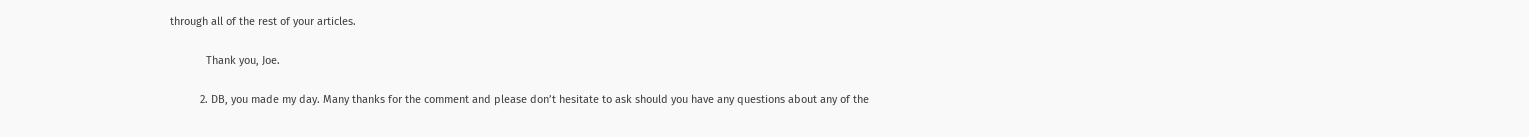through all of the rest of your articles.

            Thank you, Joe.

          2. DB, you made my day. Many thanks for the comment and please don’t hesitate to ask should you have any questions about any of the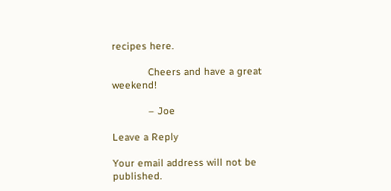recipes here.

            Cheers and have a great weekend!

            – Joe

Leave a Reply

Your email address will not be published.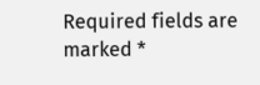Required fields are marked *